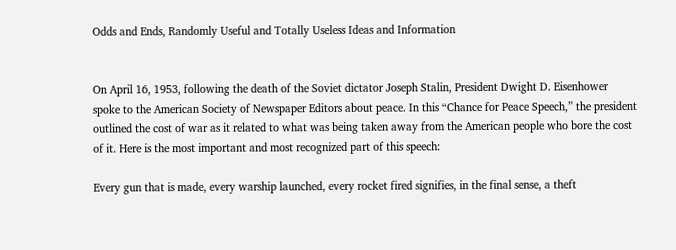Odds and Ends, Randomly Useful and Totally Useless Ideas and Information


On April 16, 1953, following the death of the Soviet dictator Joseph Stalin, President Dwight D. Eisenhower spoke to the American Society of Newspaper Editors about peace. In this “Chance for Peace Speech,” the president outlined the cost of war as it related to what was being taken away from the American people who bore the cost of it. Here is the most important and most recognized part of this speech:

Every gun that is made, every warship launched, every rocket fired signifies, in the final sense, a theft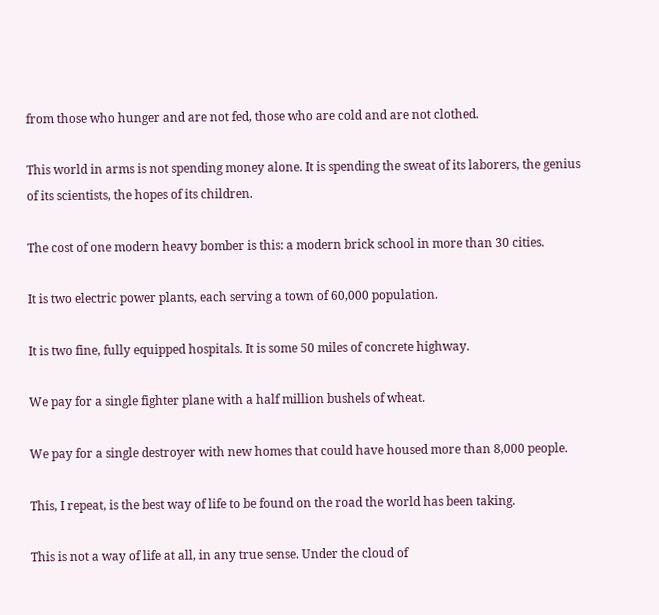from those who hunger and are not fed, those who are cold and are not clothed.

This world in arms is not spending money alone. It is spending the sweat of its laborers, the genius of its scientists, the hopes of its children.

The cost of one modern heavy bomber is this: a modern brick school in more than 30 cities.

It is two electric power plants, each serving a town of 60,000 population.

It is two fine, fully equipped hospitals. It is some 50 miles of concrete highway.

We pay for a single fighter plane with a half million bushels of wheat.

We pay for a single destroyer with new homes that could have housed more than 8,000 people.

This, I repeat, is the best way of life to be found on the road the world has been taking.

This is not a way of life at all, in any true sense. Under the cloud of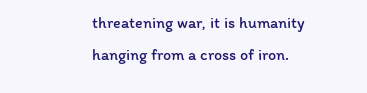threatening war, it is humanity hanging from a cross of iron.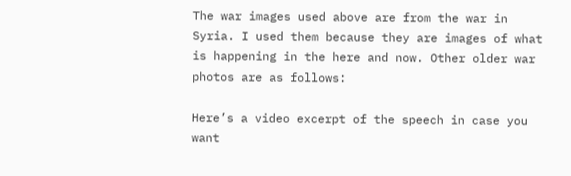The war images used above are from the war in Syria. I used them because they are images of what is happening in the here and now. Other older war photos are as follows:

Here’s a video excerpt of the speech in case you want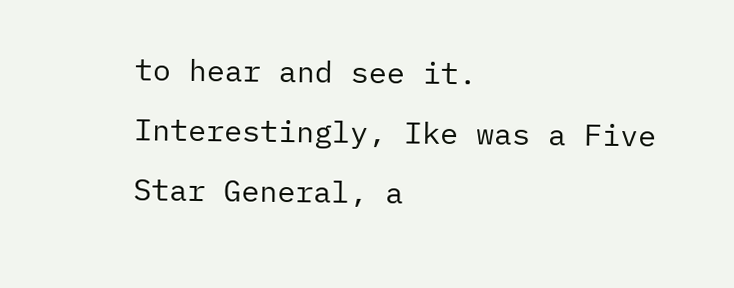to hear and see it. Interestingly, Ike was a Five Star General, a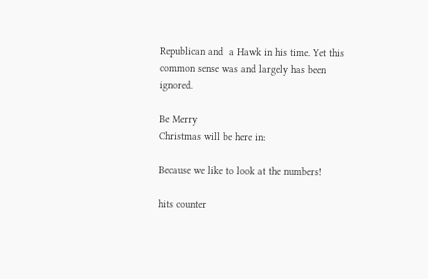Republican and  a Hawk in his time. Yet this common sense was and largely has been ignored.

Be Merry
Christmas will be here in:

Because we like to look at the numbers!

hits counter